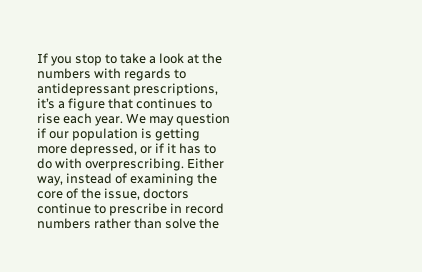If you stop to take a look at the numbers with regards to antidepressant prescriptions, it’s a figure that continues to rise each year. We may question if our population is getting more depressed, or if it has to do with overprescribing. Either way, instead of examining the core of the issue, doctors continue to prescribe in record numbers rather than solve the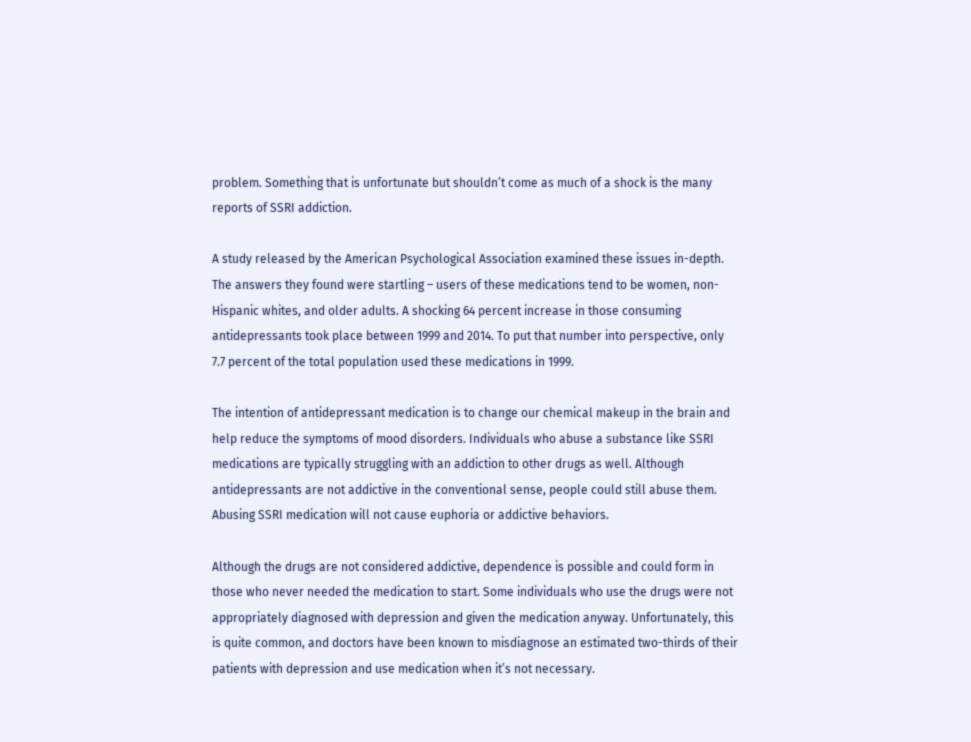problem. Something that is unfortunate but shouldn’t come as much of a shock is the many reports of SSRI addiction.

A study released by the American Psychological Association examined these issues in-depth. The answers they found were startling – users of these medications tend to be women, non-Hispanic whites, and older adults. A shocking 64 percent increase in those consuming antidepressants took place between 1999 and 2014. To put that number into perspective, only 7.7 percent of the total population used these medications in 1999.

The intention of antidepressant medication is to change our chemical makeup in the brain and help reduce the symptoms of mood disorders. Individuals who abuse a substance like SSRI medications are typically struggling with an addiction to other drugs as well. Although antidepressants are not addictive in the conventional sense, people could still abuse them. Abusing SSRI medication will not cause euphoria or addictive behaviors.

Although the drugs are not considered addictive, dependence is possible and could form in those who never needed the medication to start. Some individuals who use the drugs were not appropriately diagnosed with depression and given the medication anyway. Unfortunately, this is quite common, and doctors have been known to misdiagnose an estimated two-thirds of their patients with depression and use medication when it’s not necessary.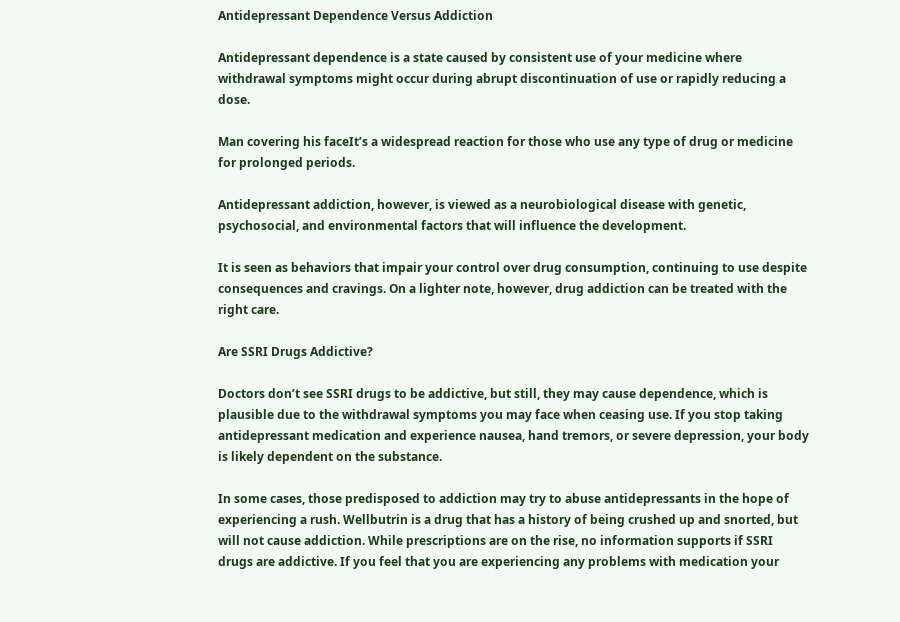Antidepressant Dependence Versus Addiction

Antidepressant dependence is a state caused by consistent use of your medicine where withdrawal symptoms might occur during abrupt discontinuation of use or rapidly reducing a dose.

Man covering his faceIt’s a widespread reaction for those who use any type of drug or medicine for prolonged periods.

Antidepressant addiction, however, is viewed as a neurobiological disease with genetic, psychosocial, and environmental factors that will influence the development.

It is seen as behaviors that impair your control over drug consumption, continuing to use despite consequences and cravings. On a lighter note, however, drug addiction can be treated with the right care.

Are SSRI Drugs Addictive?

Doctors don’t see SSRI drugs to be addictive, but still, they may cause dependence, which is plausible due to the withdrawal symptoms you may face when ceasing use. If you stop taking antidepressant medication and experience nausea, hand tremors, or severe depression, your body is likely dependent on the substance.

In some cases, those predisposed to addiction may try to abuse antidepressants in the hope of experiencing a rush. Wellbutrin is a drug that has a history of being crushed up and snorted, but will not cause addiction. While prescriptions are on the rise, no information supports if SSRI drugs are addictive. If you feel that you are experiencing any problems with medication your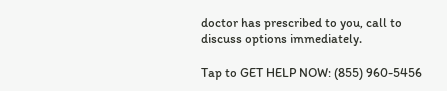doctor has prescribed to you, call to discuss options immediately.

Tap to GET HELP NOW: (855) 960-5456